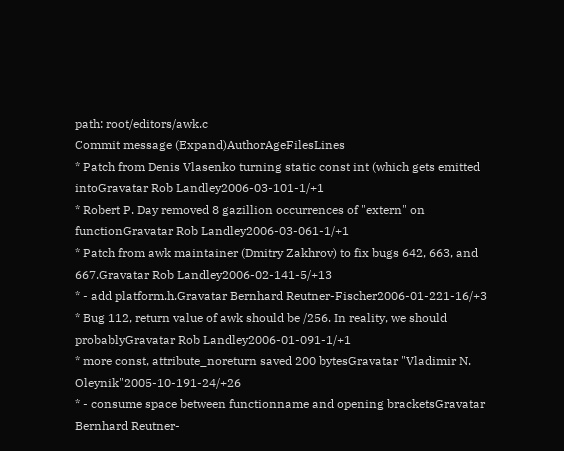path: root/editors/awk.c
Commit message (Expand)AuthorAgeFilesLines
* Patch from Denis Vlasenko turning static const int (which gets emitted intoGravatar Rob Landley2006-03-101-1/+1
* Robert P. Day removed 8 gazillion occurrences of "extern" on functionGravatar Rob Landley2006-03-061-1/+1
* Patch from awk maintainer (Dmitry Zakhrov) to fix bugs 642, 663, and 667.Gravatar Rob Landley2006-02-141-5/+13
* - add platform.h.Gravatar Bernhard Reutner-Fischer2006-01-221-16/+3
* Bug 112, return value of awk should be /256. In reality, we should probablyGravatar Rob Landley2006-01-091-1/+1
* more const, attribute_noreturn saved 200 bytesGravatar "Vladimir N. Oleynik"2005-10-191-24/+26
* - consume space between functionname and opening bracketsGravatar Bernhard Reutner-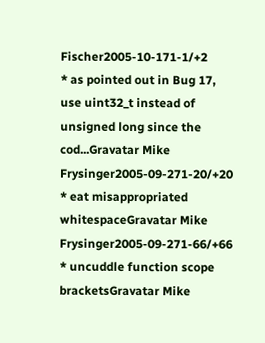Fischer2005-10-171-1/+2
* as pointed out in Bug 17, use uint32_t instead of unsigned long since the cod...Gravatar Mike Frysinger2005-09-271-20/+20
* eat misappropriated whitespaceGravatar Mike Frysinger2005-09-271-66/+66
* uncuddle function scope bracketsGravatar Mike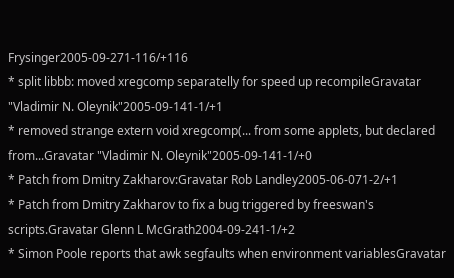Frysinger2005-09-271-116/+116
* split libbb: moved xregcomp separatelly for speed up recompileGravatar "Vladimir N. Oleynik"2005-09-141-1/+1
* removed strange extern void xregcomp(... from some applets, but declared from...Gravatar "Vladimir N. Oleynik"2005-09-141-1/+0
* Patch from Dmitry Zakharov:Gravatar Rob Landley2005-06-071-2/+1
* Patch from Dmitry Zakharov to fix a bug triggered by freeswan's scripts.Gravatar Glenn L McGrath2004-09-241-1/+2
* Simon Poole reports that awk segfaults when environment variablesGravatar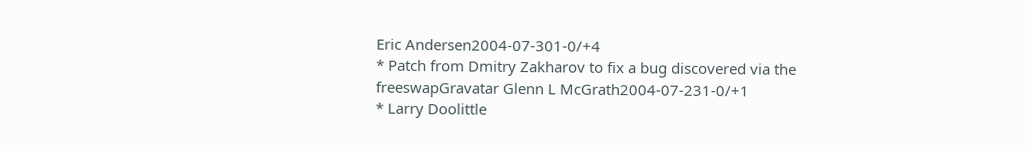Eric Andersen2004-07-301-0/+4
* Patch from Dmitry Zakharov to fix a bug discovered via the freeswapGravatar Glenn L McGrath2004-07-231-0/+1
* Larry Doolittle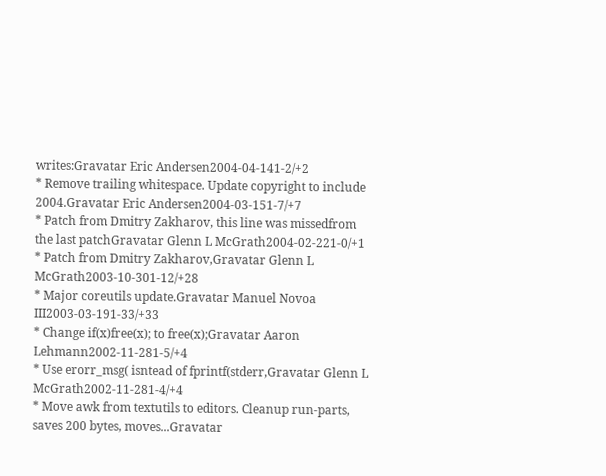writes:Gravatar Eric Andersen2004-04-141-2/+2
* Remove trailing whitespace. Update copyright to include 2004.Gravatar Eric Andersen2004-03-151-7/+7
* Patch from Dmitry Zakharov, this line was missedfrom the last patchGravatar Glenn L McGrath2004-02-221-0/+1
* Patch from Dmitry Zakharov,Gravatar Glenn L McGrath2003-10-301-12/+28
* Major coreutils update.Gravatar Manuel Novoa III2003-03-191-33/+33
* Change if(x)free(x); to free(x);Gravatar Aaron Lehmann2002-11-281-5/+4
* Use erorr_msg( isntead of fprintf(stderr,Gravatar Glenn L McGrath2002-11-281-4/+4
* Move awk from textutils to editors. Cleanup run-parts, saves 200 bytes, moves...Gravatar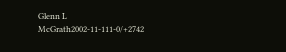Glenn L McGrath2002-11-111-0/+2742